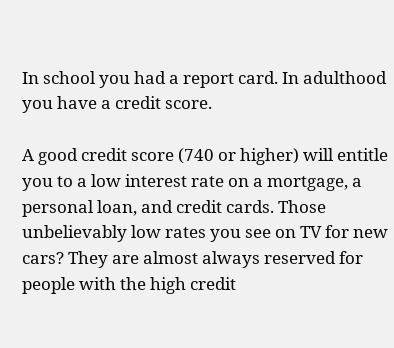In school you had a report card. In adulthood you have a credit score.

A good credit score (740 or higher) will entitle you to a low interest rate on a mortgage, a personal loan, and credit cards. Those unbelievably low rates you see on TV for new cars? They are almost always reserved for people with the high credit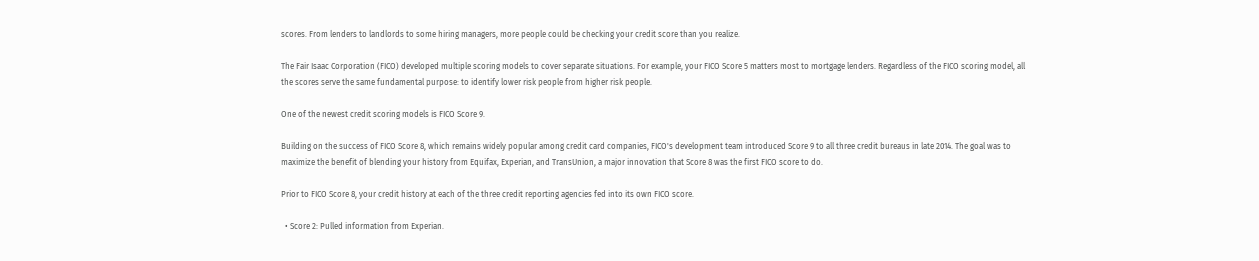scores. From lenders to landlords to some hiring managers, more people could be checking your credit score than you realize.

The Fair Isaac Corporation (FICO) developed multiple scoring models to cover separate situations. For example, your FICO Score 5 matters most to mortgage lenders. Regardless of the FICO scoring model, all the scores serve the same fundamental purpose: to identify lower risk people from higher risk people.

One of the newest credit scoring models is FICO Score 9.

Building on the success of FICO Score 8, which remains widely popular among credit card companies, FICO's development team introduced Score 9 to all three credit bureaus in late 2014. The goal was to maximize the benefit of blending your history from Equifax, Experian, and TransUnion, a major innovation that Score 8 was the first FICO score to do.

Prior to FICO Score 8, your credit history at each of the three credit reporting agencies fed into its own FICO score.

  • Score 2: Pulled information from Experian.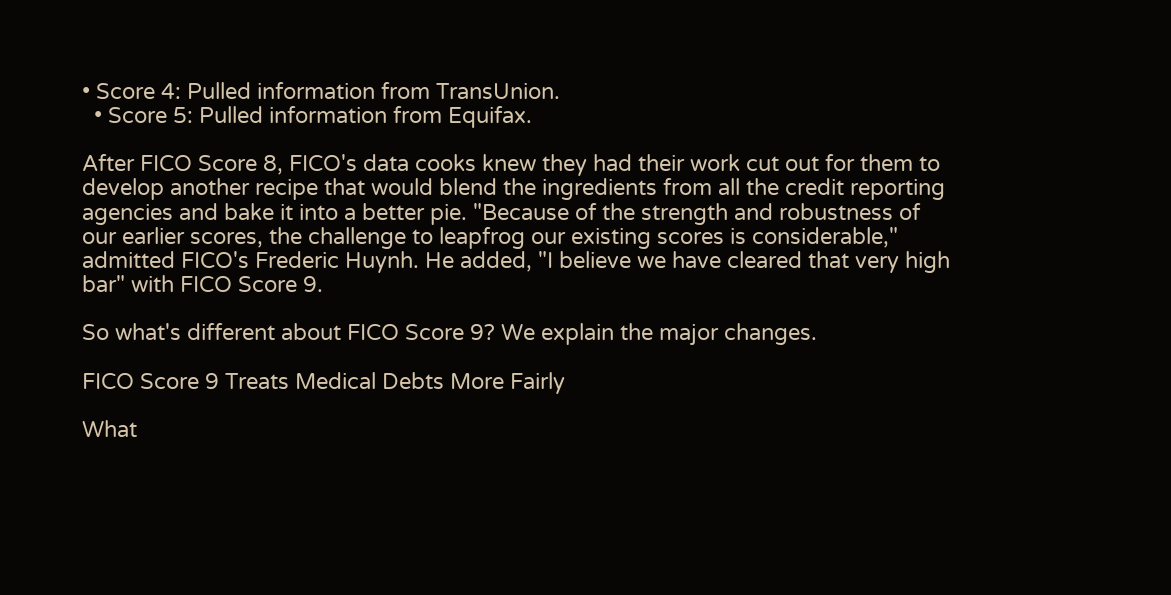• Score 4: Pulled information from TransUnion.
  • Score 5: Pulled information from Equifax.

After FICO Score 8, FICO's data cooks knew they had their work cut out for them to develop another recipe that would blend the ingredients from all the credit reporting agencies and bake it into a better pie. "Because of the strength and robustness of our earlier scores, the challenge to leapfrog our existing scores is considerable," admitted FICO's Frederic Huynh. He added, "I believe we have cleared that very high bar" with FICO Score 9.

So what's different about FICO Score 9? We explain the major changes.

FICO Score 9 Treats Medical Debts More Fairly

What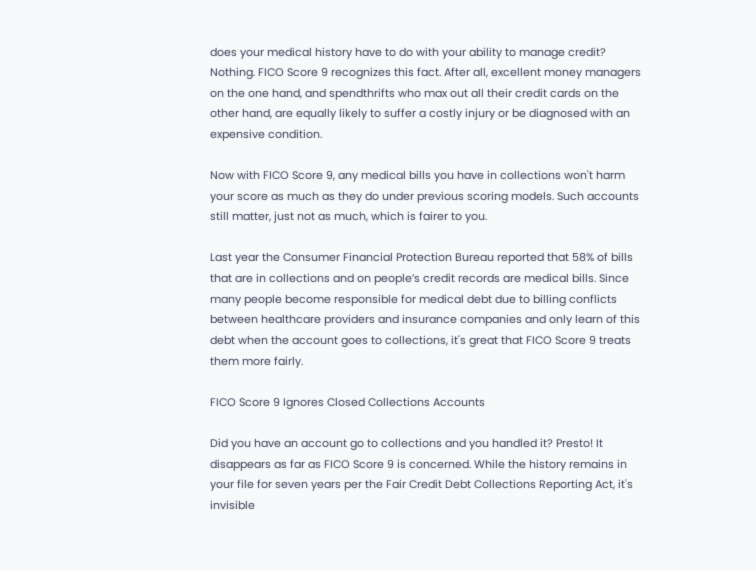does your medical history have to do with your ability to manage credit? Nothing. FICO Score 9 recognizes this fact. After all, excellent money managers on the one hand, and spendthrifts who max out all their credit cards on the other hand, are equally likely to suffer a costly injury or be diagnosed with an expensive condition.

Now with FICO Score 9, any medical bills you have in collections won't harm your score as much as they do under previous scoring models. Such accounts still matter, just not as much, which is fairer to you.

Last year the Consumer Financial Protection Bureau reported that 58% of bills that are in collections and on people’s credit records are medical bills. Since many people become responsible for medical debt due to billing conflicts between healthcare providers and insurance companies and only learn of this debt when the account goes to collections, it's great that FICO Score 9 treats them more fairly.

FICO Score 9 Ignores Closed Collections Accounts

Did you have an account go to collections and you handled it? Presto! It disappears as far as FICO Score 9 is concerned. While the history remains in your file for seven years per the Fair Credit Debt Collections Reporting Act, it's invisible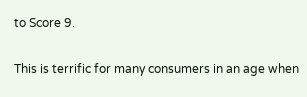to Score 9.

This is terrific for many consumers in an age when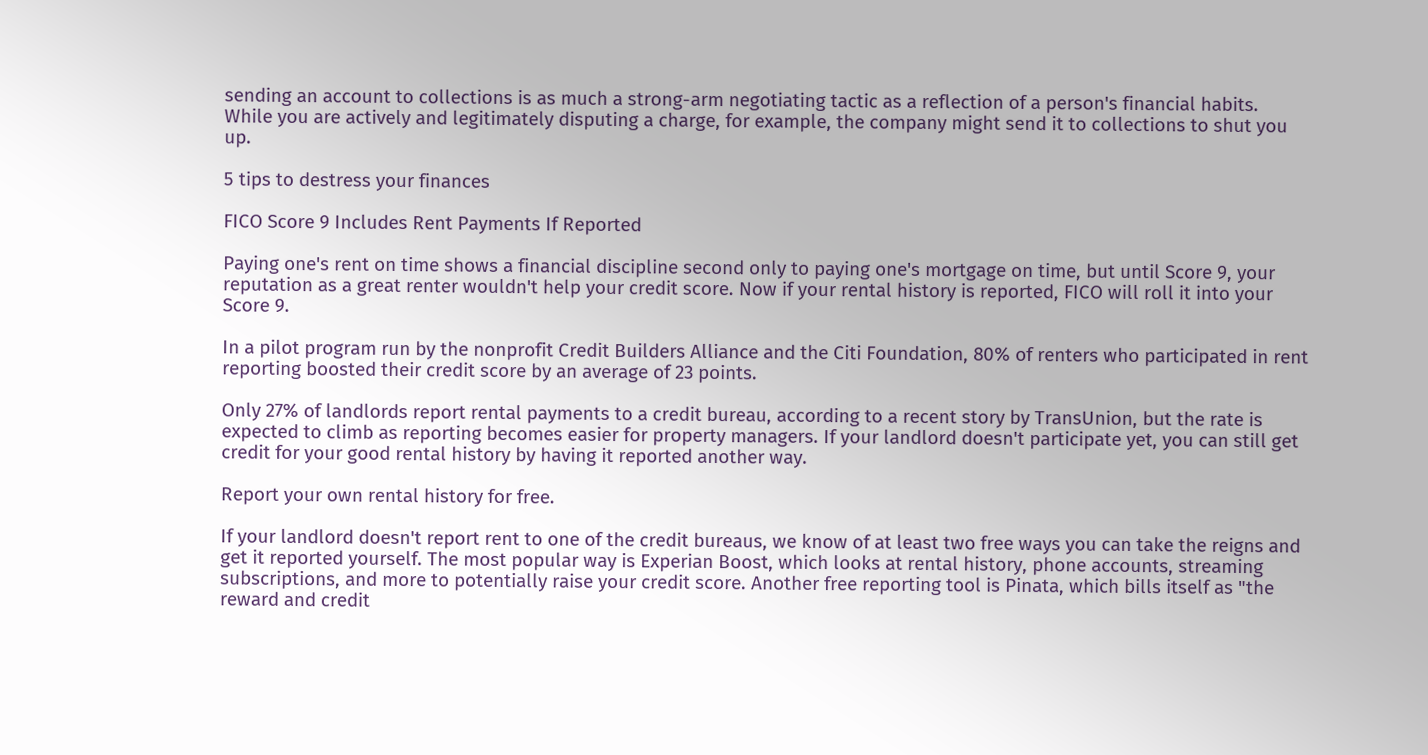sending an account to collections is as much a strong-arm negotiating tactic as a reflection of a person's financial habits. While you are actively and legitimately disputing a charge, for example, the company might send it to collections to shut you up.

5 tips to destress your finances

FICO Score 9 Includes Rent Payments If Reported

Paying one's rent on time shows a financial discipline second only to paying one's mortgage on time, but until Score 9, your reputation as a great renter wouldn't help your credit score. Now if your rental history is reported, FICO will roll it into your Score 9.

In a pilot program run by the nonprofit Credit Builders Alliance and the Citi Foundation, 80% of renters who participated in rent reporting boosted their credit score by an average of 23 points.

Only 27% of landlords report rental payments to a credit bureau, according to a recent story by TransUnion, but the rate is expected to climb as reporting becomes easier for property managers. If your landlord doesn't participate yet, you can still get credit for your good rental history by having it reported another way.

Report your own rental history for free.

If your landlord doesn't report rent to one of the credit bureaus, we know of at least two free ways you can take the reigns and get it reported yourself. The most popular way is Experian Boost, which looks at rental history, phone accounts, streaming subscriptions, and more to potentially raise your credit score. Another free reporting tool is Pinata, which bills itself as "the reward and credit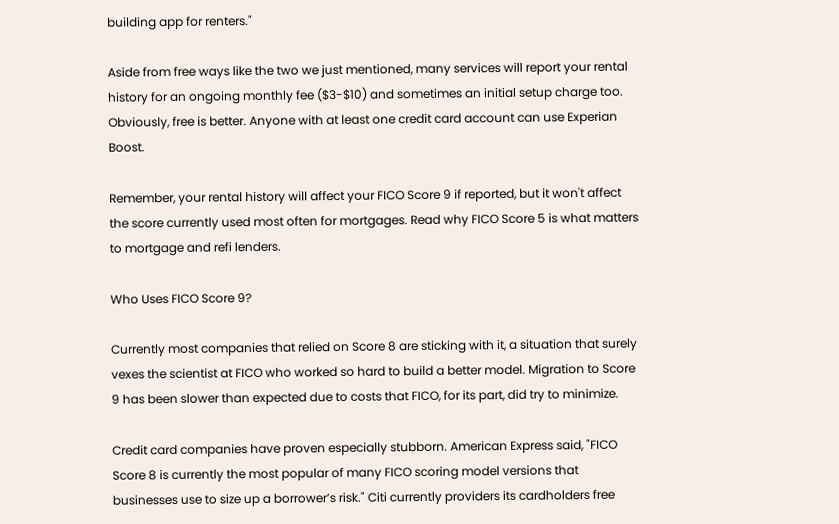building app for renters."

Aside from free ways like the two we just mentioned, many services will report your rental history for an ongoing monthly fee ($3-$10) and sometimes an initial setup charge too. Obviously, free is better. Anyone with at least one credit card account can use Experian Boost.

Remember, your rental history will affect your FICO Score 9 if reported, but it won't affect the score currently used most often for mortgages. Read why FICO Score 5 is what matters to mortgage and refi lenders.

Who Uses FICO Score 9?

Currently most companies that relied on Score 8 are sticking with it, a situation that surely vexes the scientist at FICO who worked so hard to build a better model. Migration to Score 9 has been slower than expected due to costs that FICO, for its part, did try to minimize.

Credit card companies have proven especially stubborn. American Express said, "FICO Score 8 is currently the most popular of many FICO scoring model versions that businesses use to size up a borrower’s risk." Citi currently providers its cardholders free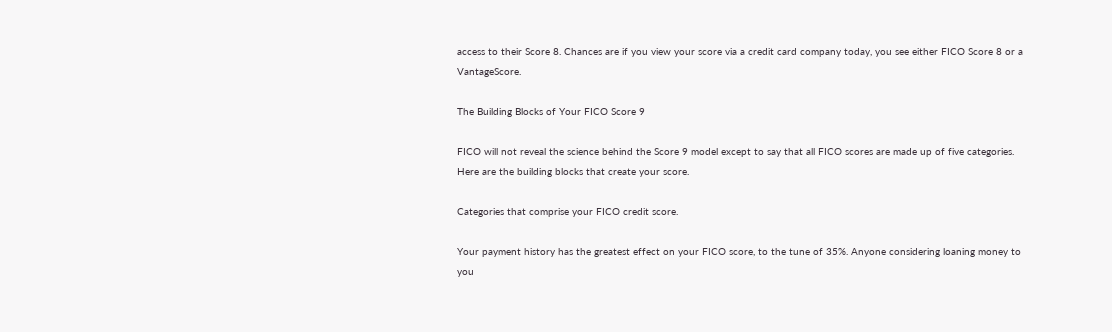access to their Score 8. Chances are if you view your score via a credit card company today, you see either FICO Score 8 or a VantageScore.

The Building Blocks of Your FICO Score 9

FICO will not reveal the science behind the Score 9 model except to say that all FICO scores are made up of five categories. Here are the building blocks that create your score.

Categories that comprise your FICO credit score.

Your payment history has the greatest effect on your FICO score, to the tune of 35%. Anyone considering loaning money to you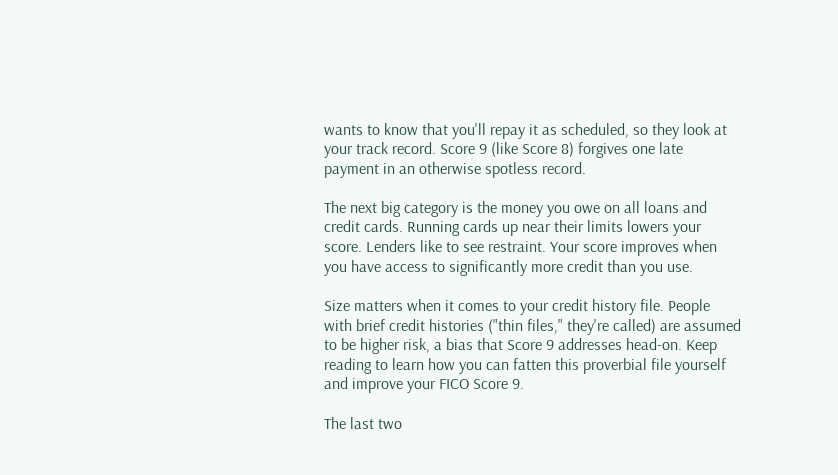wants to know that you'll repay it as scheduled, so they look at your track record. Score 9 (like Score 8) forgives one late payment in an otherwise spotless record.

The next big category is the money you owe on all loans and credit cards. Running cards up near their limits lowers your score. Lenders like to see restraint. Your score improves when you have access to significantly more credit than you use.

Size matters when it comes to your credit history file. People with brief credit histories ("thin files," they're called) are assumed to be higher risk, a bias that Score 9 addresses head-on. Keep reading to learn how you can fatten this proverbial file yourself and improve your FICO Score 9.

The last two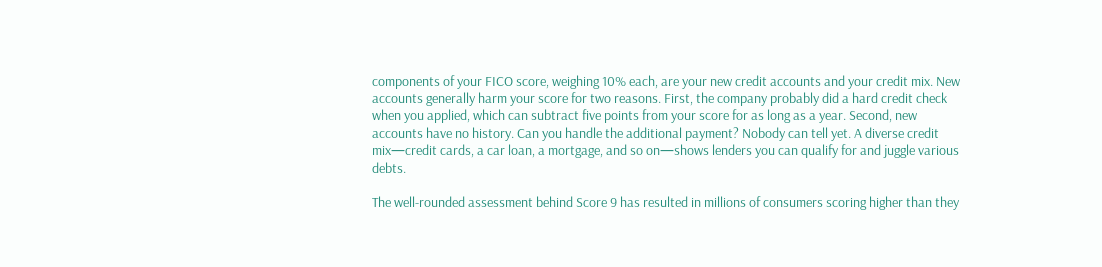components of your FICO score, weighing 10% each, are your new credit accounts and your credit mix. New accounts generally harm your score for two reasons. First, the company probably did a hard credit check when you applied, which can subtract five points from your score for as long as a year. Second, new accounts have no history. Can you handle the additional payment? Nobody can tell yet. A diverse credit mix—credit cards, a car loan, a mortgage, and so on—shows lenders you can qualify for and juggle various debts.

The well-rounded assessment behind Score 9 has resulted in millions of consumers scoring higher than they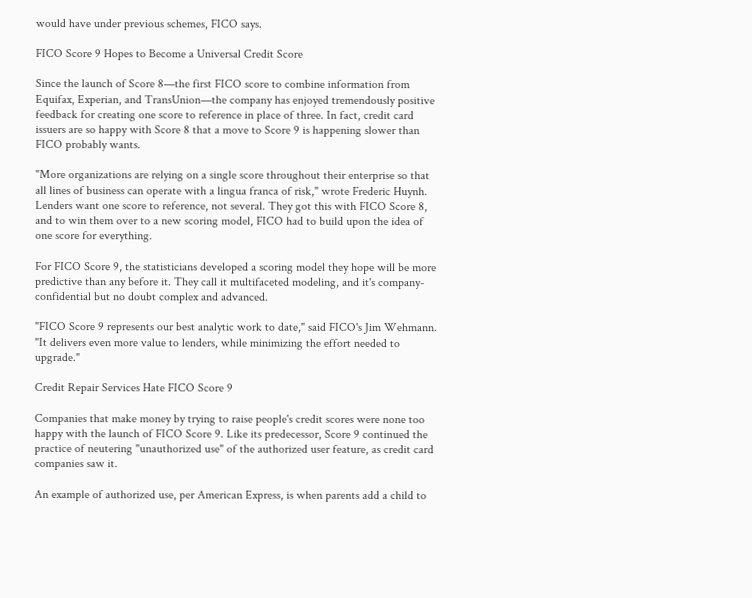would have under previous schemes, FICO says.

FICO Score 9 Hopes to Become a Universal Credit Score

Since the launch of Score 8—the first FICO score to combine information from Equifax, Experian, and TransUnion—the company has enjoyed tremendously positive feedback for creating one score to reference in place of three. In fact, credit card issuers are so happy with Score 8 that a move to Score 9 is happening slower than FICO probably wants.

"More organizations are relying on a single score throughout their enterprise so that all lines of business can operate with a lingua franca of risk," wrote Frederic Huynh. Lenders want one score to reference, not several. They got this with FICO Score 8, and to win them over to a new scoring model, FICO had to build upon the idea of one score for everything.

For FICO Score 9, the statisticians developed a scoring model they hope will be more predictive than any before it. They call it multifaceted modeling, and it's company-confidential but no doubt complex and advanced.

"FICO Score 9 represents our best analytic work to date," said FICO's Jim Wehmann. "It delivers even more value to lenders, while minimizing the effort needed to upgrade."

Credit Repair Services Hate FICO Score 9

Companies that make money by trying to raise people's credit scores were none too happy with the launch of FICO Score 9. Like its predecessor, Score 9 continued the practice of neutering "unauthorized use" of the authorized user feature, as credit card companies saw it.

An example of authorized use, per American Express, is when parents add a child to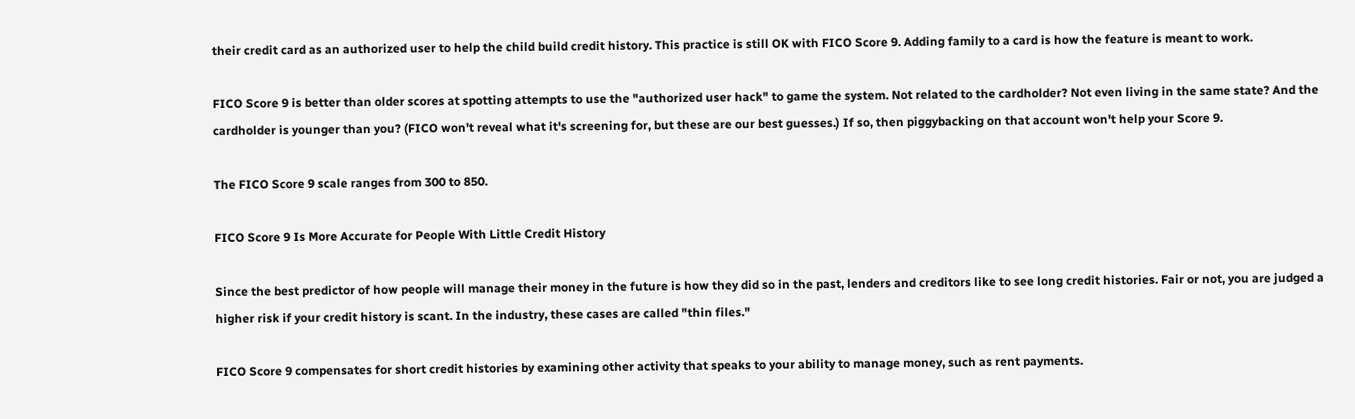their credit card as an authorized user to help the child build credit history. This practice is still OK with FICO Score 9. Adding family to a card is how the feature is meant to work.

FICO Score 9 is better than older scores at spotting attempts to use the "authorized user hack" to game the system. Not related to the cardholder? Not even living in the same state? And the cardholder is younger than you? (FICO won't reveal what it's screening for, but these are our best guesses.) If so, then piggybacking on that account won't help your Score 9.

The FICO Score 9 scale ranges from 300 to 850.

FICO Score 9 Is More Accurate for People With Little Credit History

Since the best predictor of how people will manage their money in the future is how they did so in the past, lenders and creditors like to see long credit histories. Fair or not, you are judged a higher risk if your credit history is scant. In the industry, these cases are called "thin files."

FICO Score 9 compensates for short credit histories by examining other activity that speaks to your ability to manage money, such as rent payments.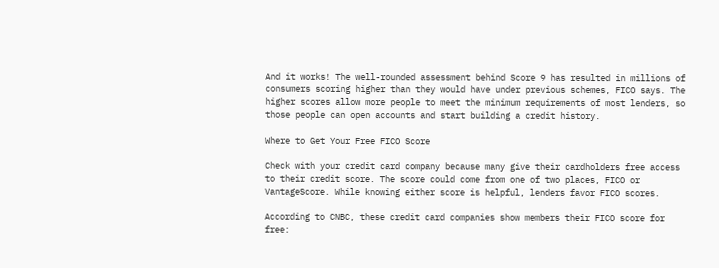And it works! The well-rounded assessment behind Score 9 has resulted in millions of consumers scoring higher than they would have under previous schemes, FICO says. The higher scores allow more people to meet the minimum requirements of most lenders, so those people can open accounts and start building a credit history.

Where to Get Your Free FICO Score

Check with your credit card company because many give their cardholders free access to their credit score. The score could come from one of two places, FICO or VantageScore. While knowing either score is helpful, lenders favor FICO scores.

According to CNBC, these credit card companies show members their FICO score for free: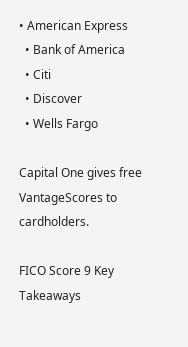• American Express
  • Bank of America
  • Citi
  • Discover
  • Wells Fargo

Capital One gives free VantageScores to cardholders.

FICO Score 9 Key Takeaways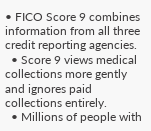• FICO Score 9 combines information from all three credit reporting agencies.
  • Score 9 views medical collections more gently and ignores paid collections entirely.
  • Millions of people with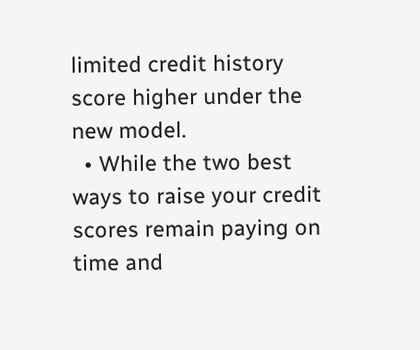limited credit history score higher under the new model.
  • While the two best ways to raise your credit scores remain paying on time and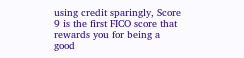using credit sparingly, Score 9 is the first FICO score that rewards you for being a good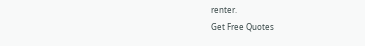renter.
Get Free Quotes